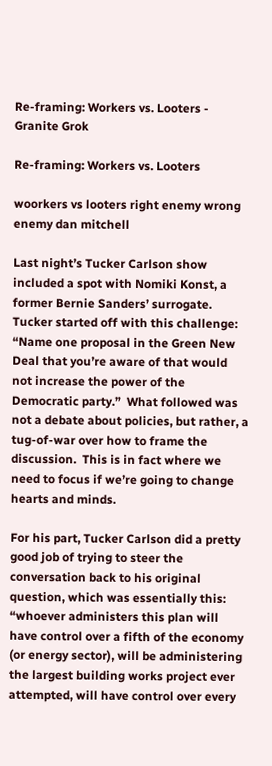Re-framing: Workers vs. Looters - Granite Grok

Re-framing: Workers vs. Looters

woorkers vs looters right enemy wrong enemy dan mitchell

Last night’s Tucker Carlson show included a spot with Nomiki Konst, a former Bernie Sanders’ surrogate.  Tucker started off with this challenge: “Name one proposal in the Green New Deal that you’re aware of that would not increase the power of the Democratic party.”  What followed was not a debate about policies, but rather, a tug-of-war over how to frame the discussion.  This is in fact where we need to focus if we’re going to change hearts and minds.

For his part, Tucker Carlson did a pretty good job of trying to steer the conversation back to his original question, which was essentially this: “whoever administers this plan will have control over a fifth of the economy (or energy sector), will be administering the largest building works project ever attempted, will have control over every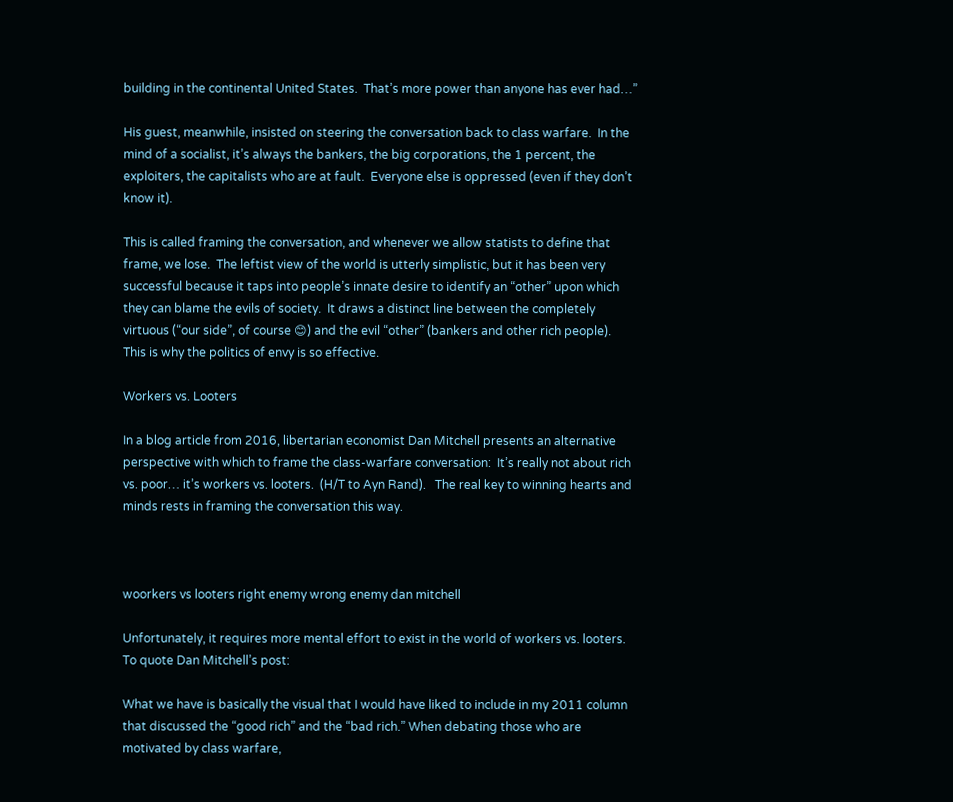building in the continental United States.  That’s more power than anyone has ever had…”

His guest, meanwhile, insisted on steering the conversation back to class warfare.  In the mind of a socialist, it’s always the bankers, the big corporations, the 1 percent, the exploiters, the capitalists who are at fault.  Everyone else is oppressed (even if they don’t know it).

This is called framing the conversation, and whenever we allow statists to define that frame, we lose.  The leftist view of the world is utterly simplistic, but it has been very successful because it taps into people’s innate desire to identify an “other” upon which they can blame the evils of society.  It draws a distinct line between the completely virtuous (“our side”, of course 😊) and the evil “other” (bankers and other rich people).  This is why the politics of envy is so effective.

Workers vs. Looters

In a blog article from 2016, libertarian economist Dan Mitchell presents an alternative perspective with which to frame the class-warfare conversation:  It’s really not about rich vs. poor… it’s workers vs. looters.  (H/T to Ayn Rand).   The real key to winning hearts and minds rests in framing the conversation this way.



woorkers vs looters right enemy wrong enemy dan mitchell

Unfortunately, it requires more mental effort to exist in the world of workers vs. looters.  To quote Dan Mitchell’s post:

What we have is basically the visual that I would have liked to include in my 2011 column that discussed the “good rich” and the “bad rich.” When debating those who are motivated by class warfare,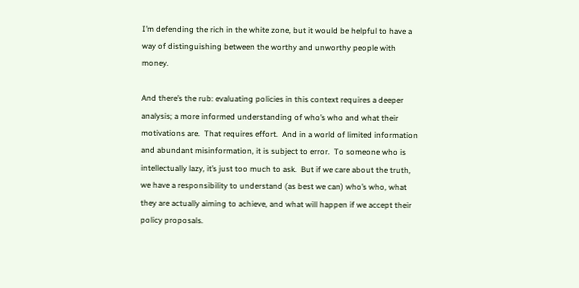I’m defending the rich in the white zone, but it would be helpful to have a way of distinguishing between the worthy and unworthy people with money.

And there’s the rub: evaluating policies in this context requires a deeper analysis; a more informed understanding of who’s who and what their motivations are.  That requires effort.  And in a world of limited information and abundant misinformation, it is subject to error.  To someone who is intellectually lazy, it’s just too much to ask.  But if we care about the truth, we have a responsibility to understand (as best we can) who’s who, what they are actually aiming to achieve, and what will happen if we accept their policy proposals.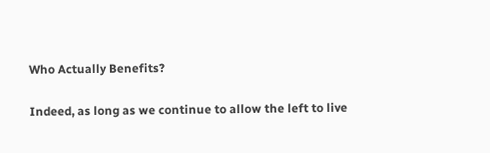Who Actually Benefits?

Indeed, as long as we continue to allow the left to live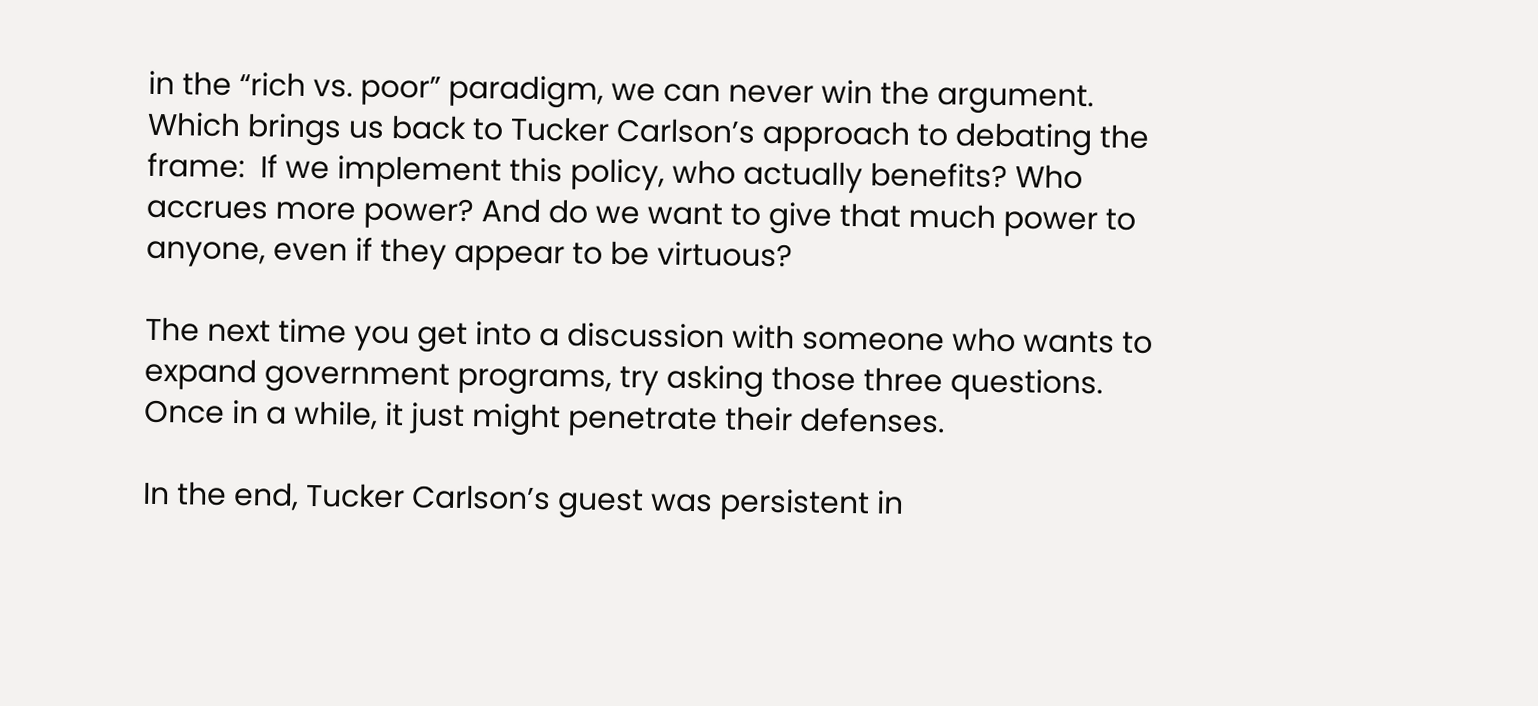in the “rich vs. poor” paradigm, we can never win the argument.   Which brings us back to Tucker Carlson’s approach to debating the frame:  If we implement this policy, who actually benefits? Who accrues more power? And do we want to give that much power to anyone, even if they appear to be virtuous?

The next time you get into a discussion with someone who wants to expand government programs, try asking those three questions.  Once in a while, it just might penetrate their defenses.

In the end, Tucker Carlson’s guest was persistent in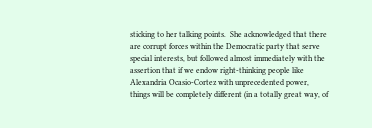sticking to her talking points.  She acknowledged that there are corrupt forces within the Democratic party that serve special interests, but followed almost immediately with the assertion that if we endow right-thinking people like Alexandria Ocasio-Cortez with unprecedented power, things will be completely different (in a totally great way, of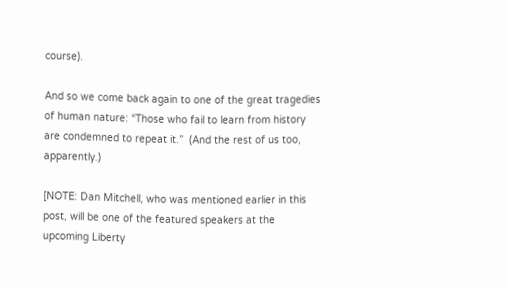course).

And so we come back again to one of the great tragedies of human nature: “Those who fail to learn from history are condemned to repeat it.”  (And the rest of us too, apparently.)

[NOTE: Dan Mitchell, who was mentioned earlier in this post, will be one of the featured speakers at the upcoming Liberty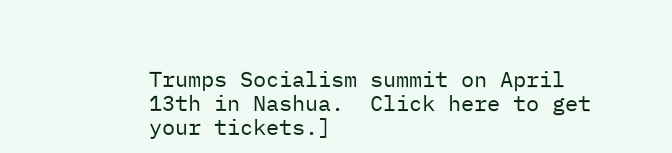Trumps Socialism summit on April 13th in Nashua.  Click here to get your tickets.]